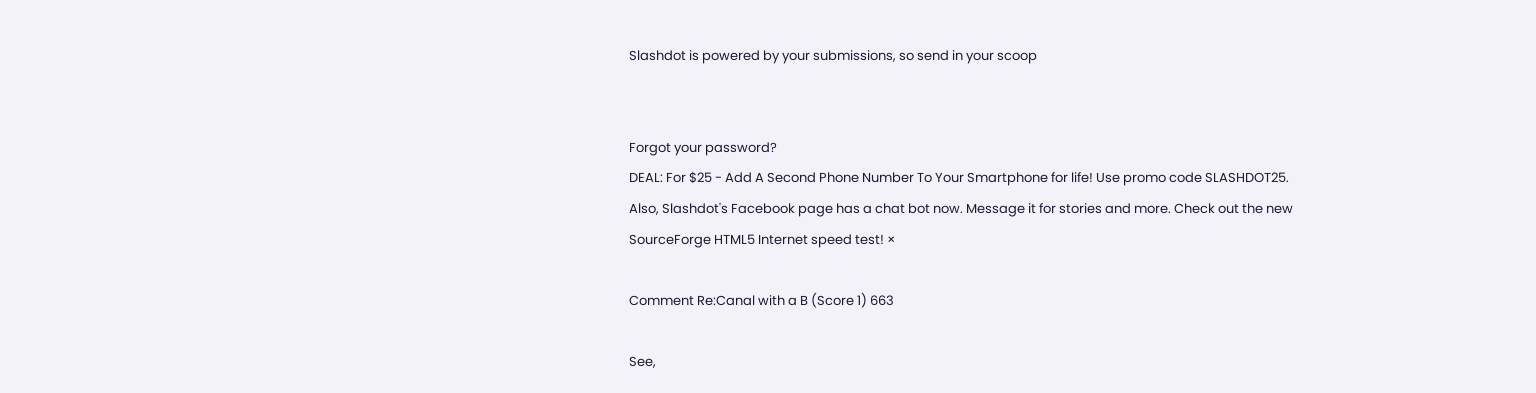Slashdot is powered by your submissions, so send in your scoop


Forgot your password?
DEAL: For $25 - Add A Second Phone Number To Your Smartphone for life! Use promo code SLASHDOT25. Also, Slashdot's Facebook page has a chat bot now. Message it for stories and more. Check out the new SourceForge HTML5 Internet speed test! ×

Comment Re:Canal with a B (Score 1) 663

See,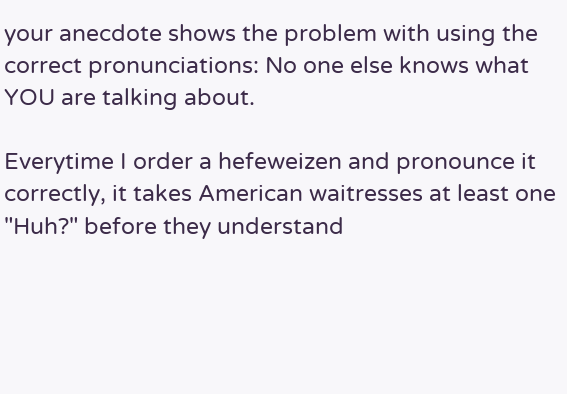your anecdote shows the problem with using the correct pronunciations: No one else knows what YOU are talking about.

Everytime I order a hefeweizen and pronounce it correctly, it takes American waitresses at least one "Huh?" before they understand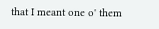that I meant one o' them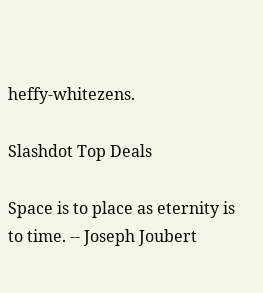heffy-whitezens.

Slashdot Top Deals

Space is to place as eternity is to time. -- Joseph Joubert